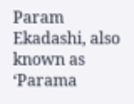Param Ekadashi, also known as ‘Parama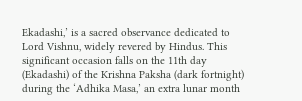Ekadashi,’ is a sacred observance dedicated to Lord Vishnu, widely revered by Hindus. This significant occasion falls on the 11th day (Ekadashi) of the Krishna Paksha (dark fortnight) during the ‘Adhika Masa,’ an extra lunar month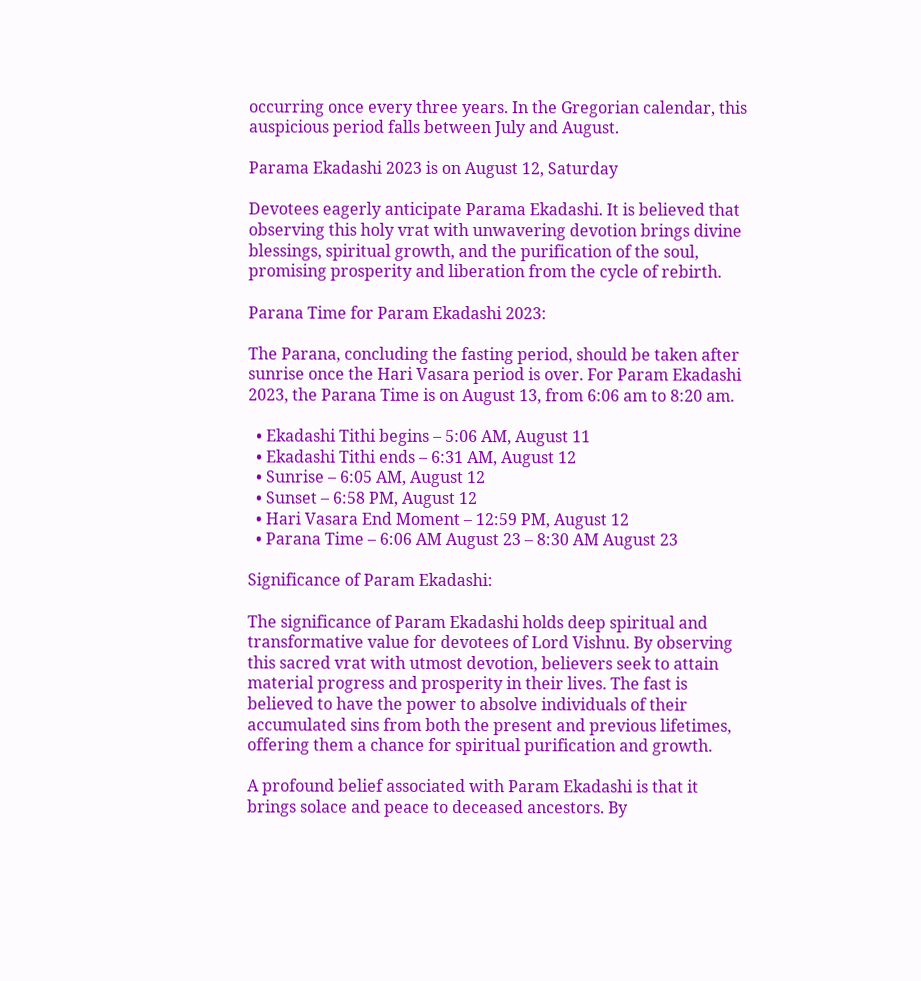occurring once every three years. In the Gregorian calendar, this auspicious period falls between July and August.

Parama Ekadashi 2023 is on August 12, Saturday

Devotees eagerly anticipate Parama Ekadashi. It is believed that observing this holy vrat with unwavering devotion brings divine blessings, spiritual growth, and the purification of the soul, promising prosperity and liberation from the cycle of rebirth.

Parana Time for Param Ekadashi 2023:

The Parana, concluding the fasting period, should be taken after sunrise once the Hari Vasara period is over. For Param Ekadashi 2023, the Parana Time is on August 13, from 6:06 am to 8:20 am.

  • Ekadashi Tithi begins – 5:06 AM, August 11
  • Ekadashi Tithi ends – 6:31 AM, August 12
  • Sunrise – 6:05 AM, August 12
  • Sunset – 6:58 PM, August 12
  • Hari Vasara End Moment – 12:59 PM, August 12
  • Parana Time – 6:06 AM August 23 – 8:30 AM August 23

Significance of Param Ekadashi:

The significance of Param Ekadashi holds deep spiritual and transformative value for devotees of Lord Vishnu. By observing this sacred vrat with utmost devotion, believers seek to attain material progress and prosperity in their lives. The fast is believed to have the power to absolve individuals of their accumulated sins from both the present and previous lifetimes, offering them a chance for spiritual purification and growth.

A profound belief associated with Param Ekadashi is that it brings solace and peace to deceased ancestors. By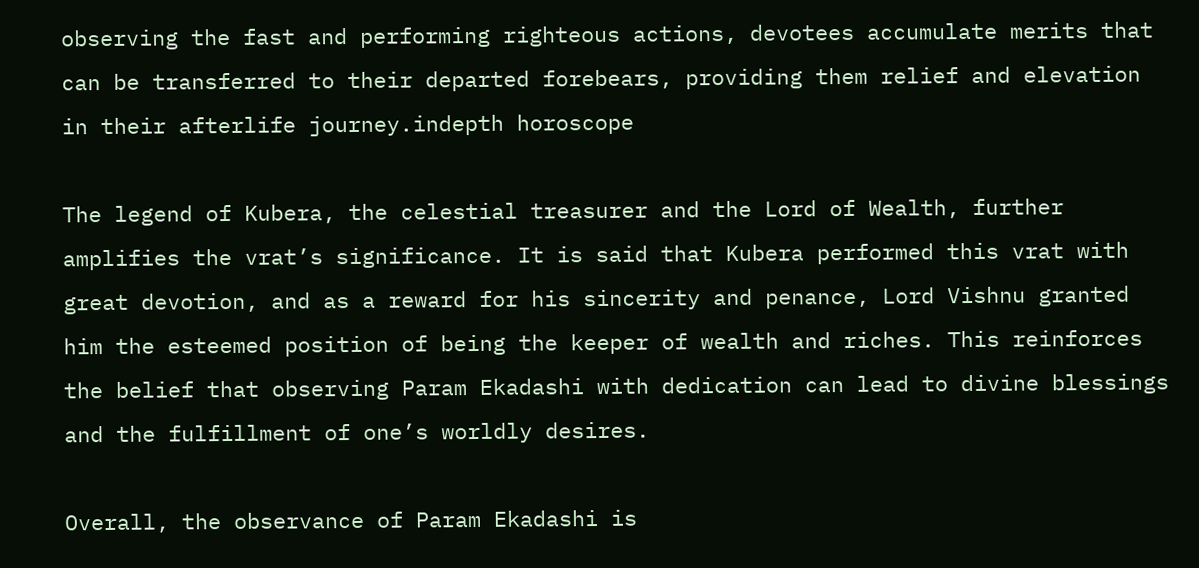observing the fast and performing righteous actions, devotees accumulate merits that can be transferred to their departed forebears, providing them relief and elevation in their afterlife journey.indepth horoscope

The legend of Kubera, the celestial treasurer and the Lord of Wealth, further amplifies the vrat’s significance. It is said that Kubera performed this vrat with great devotion, and as a reward for his sincerity and penance, Lord Vishnu granted him the esteemed position of being the keeper of wealth and riches. This reinforces the belief that observing Param Ekadashi with dedication can lead to divine blessings and the fulfillment of one’s worldly desires.

Overall, the observance of Param Ekadashi is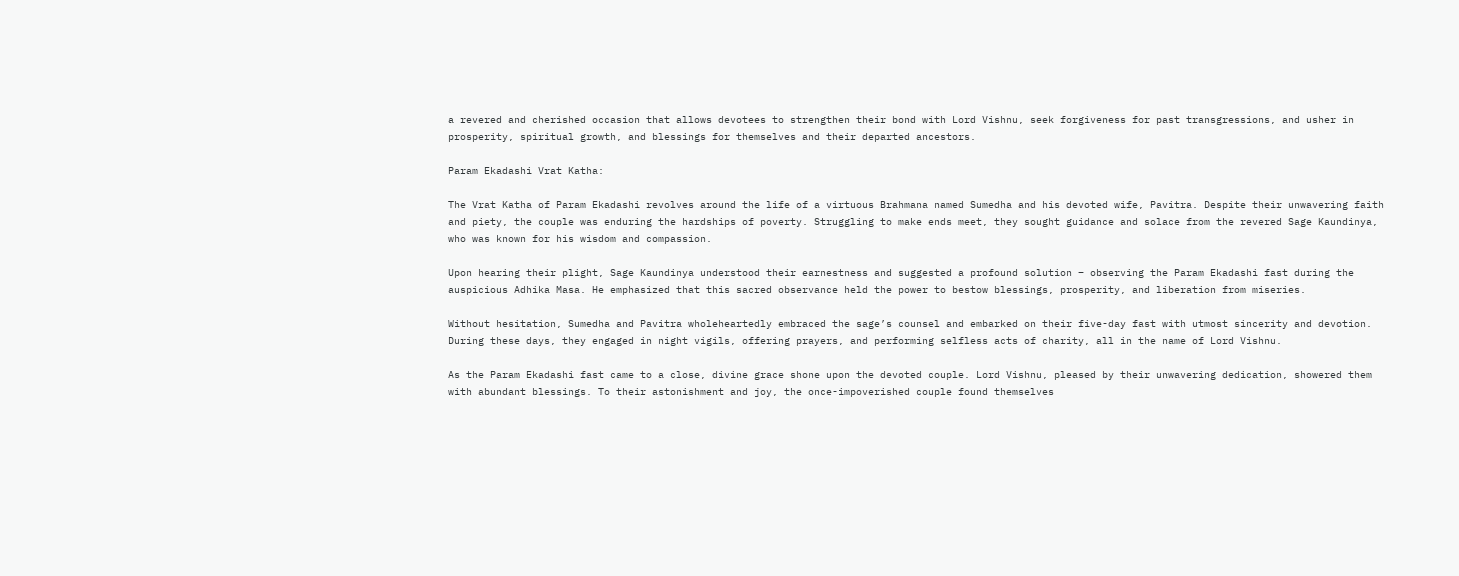a revered and cherished occasion that allows devotees to strengthen their bond with Lord Vishnu, seek forgiveness for past transgressions, and usher in prosperity, spiritual growth, and blessings for themselves and their departed ancestors.

Param Ekadashi Vrat Katha:

The Vrat Katha of Param Ekadashi revolves around the life of a virtuous Brahmana named Sumedha and his devoted wife, Pavitra. Despite their unwavering faith and piety, the couple was enduring the hardships of poverty. Struggling to make ends meet, they sought guidance and solace from the revered Sage Kaundinya, who was known for his wisdom and compassion.

Upon hearing their plight, Sage Kaundinya understood their earnestness and suggested a profound solution – observing the Param Ekadashi fast during the auspicious Adhika Masa. He emphasized that this sacred observance held the power to bestow blessings, prosperity, and liberation from miseries.

Without hesitation, Sumedha and Pavitra wholeheartedly embraced the sage’s counsel and embarked on their five-day fast with utmost sincerity and devotion. During these days, they engaged in night vigils, offering prayers, and performing selfless acts of charity, all in the name of Lord Vishnu.

As the Param Ekadashi fast came to a close, divine grace shone upon the devoted couple. Lord Vishnu, pleased by their unwavering dedication, showered them with abundant blessings. To their astonishment and joy, the once-impoverished couple found themselves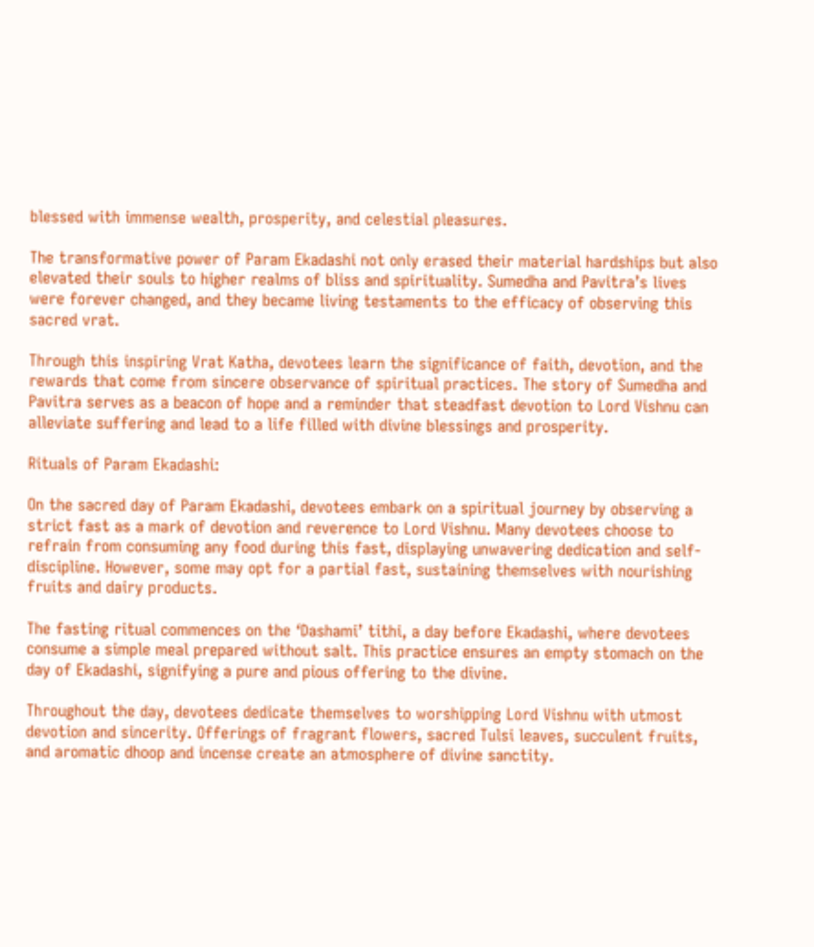blessed with immense wealth, prosperity, and celestial pleasures.

The transformative power of Param Ekadashi not only erased their material hardships but also elevated their souls to higher realms of bliss and spirituality. Sumedha and Pavitra’s lives were forever changed, and they became living testaments to the efficacy of observing this sacred vrat.

Through this inspiring Vrat Katha, devotees learn the significance of faith, devotion, and the rewards that come from sincere observance of spiritual practices. The story of Sumedha and Pavitra serves as a beacon of hope and a reminder that steadfast devotion to Lord Vishnu can alleviate suffering and lead to a life filled with divine blessings and prosperity.

Rituals of Param Ekadashi:

On the sacred day of Param Ekadashi, devotees embark on a spiritual journey by observing a strict fast as a mark of devotion and reverence to Lord Vishnu. Many devotees choose to refrain from consuming any food during this fast, displaying unwavering dedication and self-discipline. However, some may opt for a partial fast, sustaining themselves with nourishing fruits and dairy products.

The fasting ritual commences on the ‘Dashami’ tithi, a day before Ekadashi, where devotees consume a simple meal prepared without salt. This practice ensures an empty stomach on the day of Ekadashi, signifying a pure and pious offering to the divine.

Throughout the day, devotees dedicate themselves to worshipping Lord Vishnu with utmost devotion and sincerity. Offerings of fragrant flowers, sacred Tulsi leaves, succulent fruits, and aromatic dhoop and incense create an atmosphere of divine sanctity.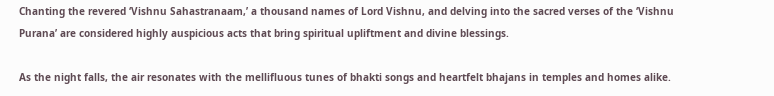Chanting the revered ‘Vishnu Sahastranaam,’ a thousand names of Lord Vishnu, and delving into the sacred verses of the ‘Vishnu Purana’ are considered highly auspicious acts that bring spiritual upliftment and divine blessings.

As the night falls, the air resonates with the mellifluous tunes of bhakti songs and heartfelt bhajans in temples and homes alike.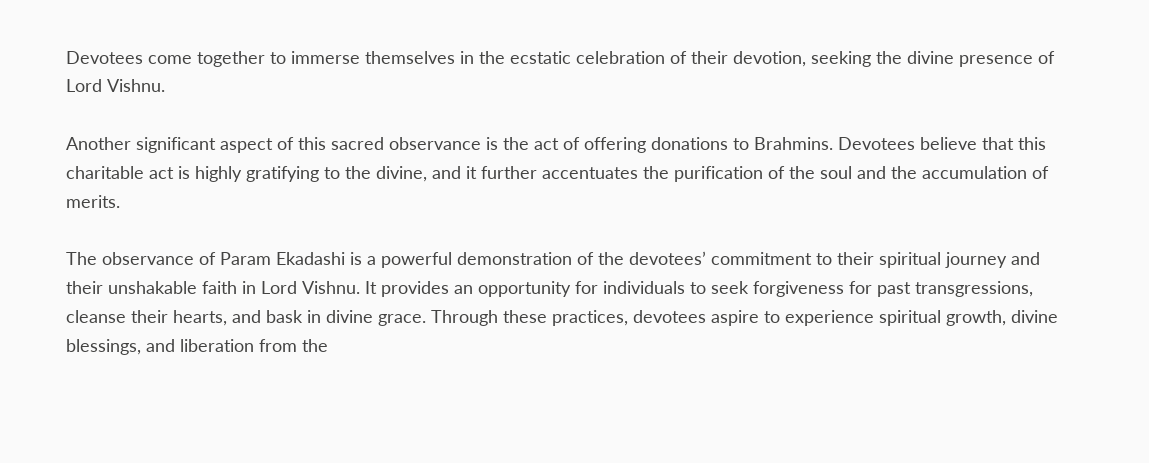Devotees come together to immerse themselves in the ecstatic celebration of their devotion, seeking the divine presence of Lord Vishnu.

Another significant aspect of this sacred observance is the act of offering donations to Brahmins. Devotees believe that this charitable act is highly gratifying to the divine, and it further accentuates the purification of the soul and the accumulation of merits.

The observance of Param Ekadashi is a powerful demonstration of the devotees’ commitment to their spiritual journey and their unshakable faith in Lord Vishnu. It provides an opportunity for individuals to seek forgiveness for past transgressions, cleanse their hearts, and bask in divine grace. Through these practices, devotees aspire to experience spiritual growth, divine blessings, and liberation from the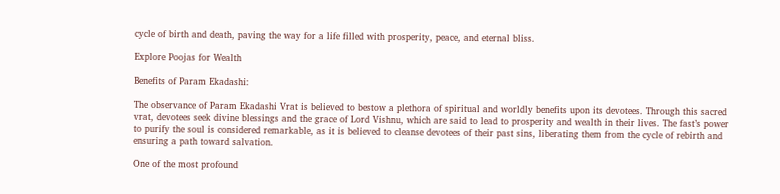cycle of birth and death, paving the way for a life filled with prosperity, peace, and eternal bliss.

Explore Poojas for Wealth

Benefits of Param Ekadashi:

The observance of Param Ekadashi Vrat is believed to bestow a plethora of spiritual and worldly benefits upon its devotees. Through this sacred vrat, devotees seek divine blessings and the grace of Lord Vishnu, which are said to lead to prosperity and wealth in their lives. The fast’s power to purify the soul is considered remarkable, as it is believed to cleanse devotees of their past sins, liberating them from the cycle of rebirth and ensuring a path toward salvation.

One of the most profound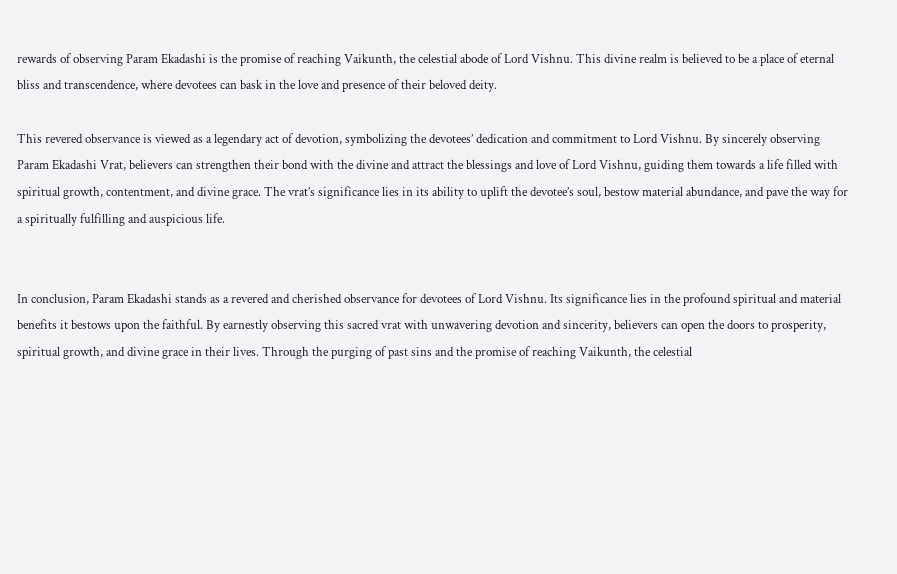rewards of observing Param Ekadashi is the promise of reaching Vaikunth, the celestial abode of Lord Vishnu. This divine realm is believed to be a place of eternal bliss and transcendence, where devotees can bask in the love and presence of their beloved deity.

This revered observance is viewed as a legendary act of devotion, symbolizing the devotees’ dedication and commitment to Lord Vishnu. By sincerely observing Param Ekadashi Vrat, believers can strengthen their bond with the divine and attract the blessings and love of Lord Vishnu, guiding them towards a life filled with spiritual growth, contentment, and divine grace. The vrat’s significance lies in its ability to uplift the devotee’s soul, bestow material abundance, and pave the way for a spiritually fulfilling and auspicious life.


In conclusion, Param Ekadashi stands as a revered and cherished observance for devotees of Lord Vishnu. Its significance lies in the profound spiritual and material benefits it bestows upon the faithful. By earnestly observing this sacred vrat with unwavering devotion and sincerity, believers can open the doors to prosperity, spiritual growth, and divine grace in their lives. Through the purging of past sins and the promise of reaching Vaikunth, the celestial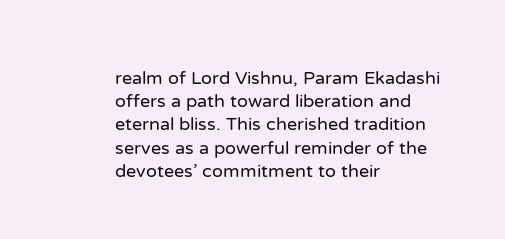realm of Lord Vishnu, Param Ekadashi offers a path toward liberation and eternal bliss. This cherished tradition serves as a powerful reminder of the devotees’ commitment to their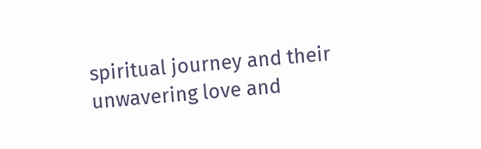spiritual journey and their unwavering love and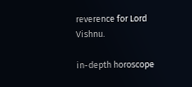reverence for Lord Vishnu.

in-depth horoscope